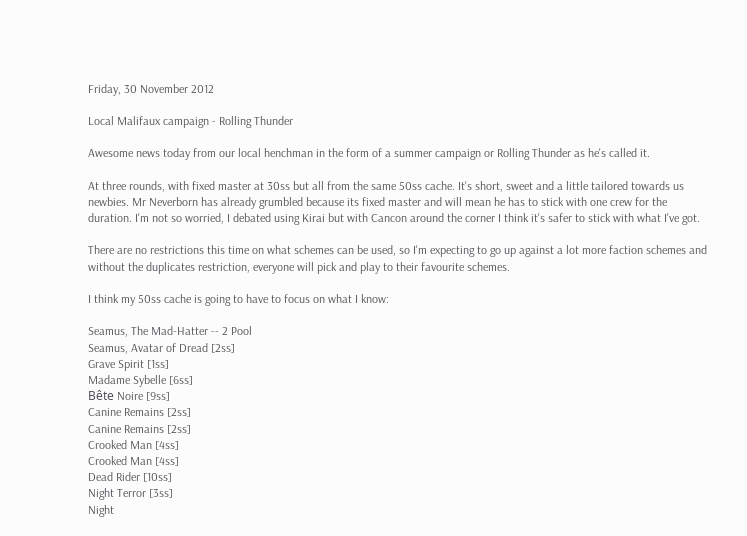Friday, 30 November 2012

Local Malifaux campaign - Rolling Thunder

Awesome news today from our local henchman in the form of a summer campaign or Rolling Thunder as he's called it.

At three rounds, with fixed master at 30ss but all from the same 50ss cache. It's short, sweet and a little tailored towards us newbies. Mr Neverborn has already grumbled because its fixed master and will mean he has to stick with one crew for the duration. I'm not so worried, I debated using Kirai but with Cancon around the corner I think it's safer to stick with what I've got.

There are no restrictions this time on what schemes can be used, so I'm expecting to go up against a lot more faction schemes and without the duplicates restriction, everyone will pick and play to their favourite schemes.

I think my 50ss cache is going to have to focus on what I know:

Seamus, The Mad-Hatter -- 2 Pool
Seamus, Avatar of Dread [2ss]
Grave Spirit [1ss]
Madame Sybelle [6ss]
Bête Noire [9ss]
Canine Remains [2ss]
Canine Remains [2ss]
Crooked Man [4ss]
Crooked Man [4ss]
Dead Rider [10ss]
Night Terror [3ss]
Night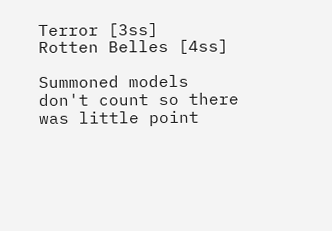Terror [3ss]
Rotten Belles [4ss]

Summoned models don't count so there was little point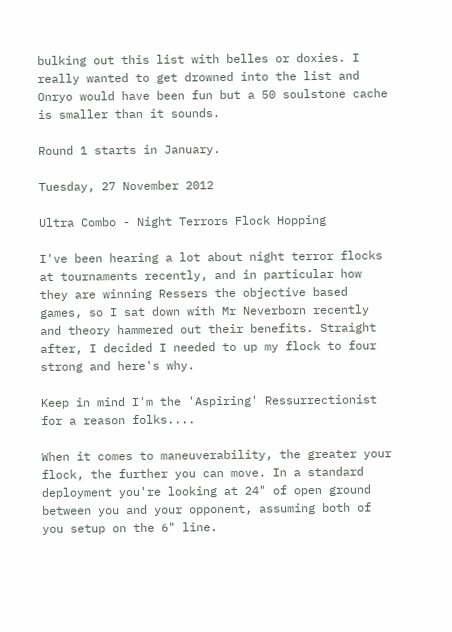bulking out this list with belles or doxies. I really wanted to get drowned into the list and Onryo would have been fun but a 50 soulstone cache is smaller than it sounds.

Round 1 starts in January.

Tuesday, 27 November 2012

Ultra Combo - Night Terrors Flock Hopping

I've been hearing a lot about night terror flocks at tournaments recently, and in particular how they are winning Ressers the objective based games, so I sat down with Mr Neverborn recently and theory hammered out their benefits. Straight after, I decided I needed to up my flock to four strong and here's why.

Keep in mind I'm the 'Aspiring' Ressurrectionist for a reason folks....

When it comes to maneuverability, the greater your flock, the further you can move. In a standard deployment you're looking at 24" of open ground between you and your opponent, assuming both of you setup on the 6" line.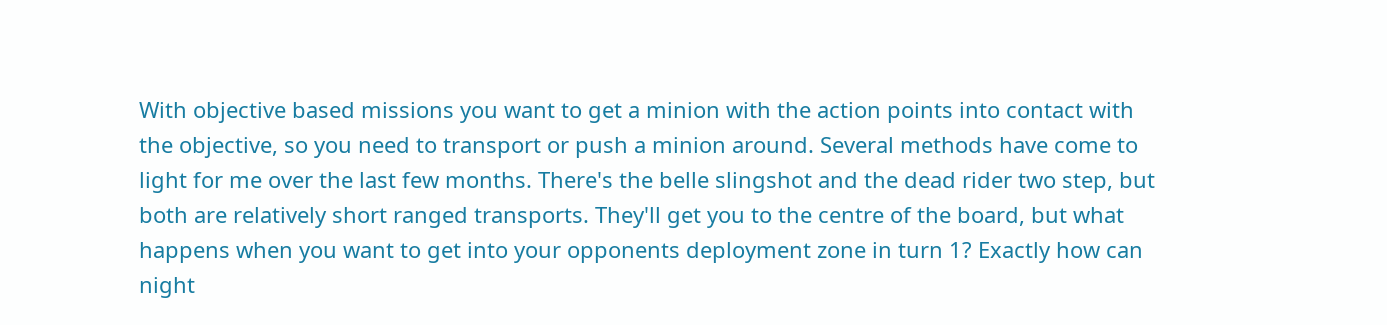With objective based missions you want to get a minion with the action points into contact with the objective, so you need to transport or push a minion around. Several methods have come to light for me over the last few months. There's the belle slingshot and the dead rider two step, but both are relatively short ranged transports. They'll get you to the centre of the board, but what happens when you want to get into your opponents deployment zone in turn 1? Exactly how can night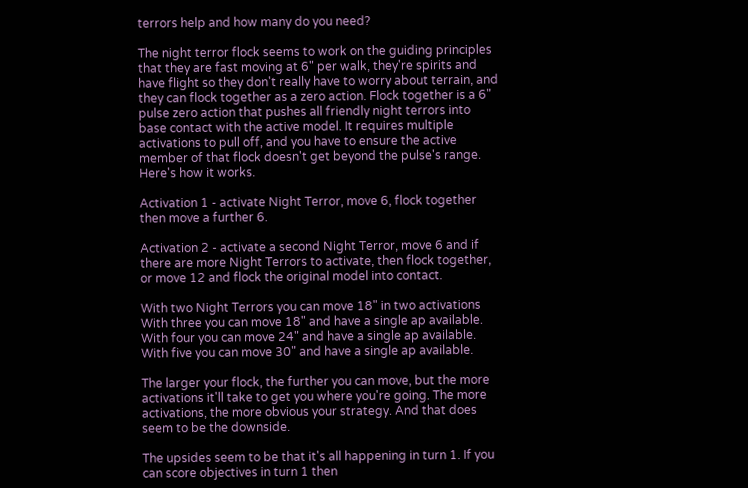terrors help and how many do you need?

The night terror flock seems to work on the guiding principles that they are fast moving at 6" per walk, they're spirits and have flight so they don't really have to worry about terrain, and they can flock together as a zero action. Flock together is a 6" pulse zero action that pushes all friendly night terrors into base contact with the active model. It requires multiple activations to pull off, and you have to ensure the active member of that flock doesn't get beyond the pulse's range. Here's how it works.

Activation 1 - activate Night Terror, move 6, flock together then move a further 6.

Activation 2 - activate a second Night Terror, move 6 and if there are more Night Terrors to activate, then flock together, or move 12 and flock the original model into contact.

With two Night Terrors you can move 18" in two activations
With three you can move 18" and have a single ap available.
With four you can move 24" and have a single ap available.
With five you can move 30" and have a single ap available.

The larger your flock, the further you can move, but the more activations it'll take to get you where you're going. The more activations, the more obvious your strategy. And that does seem to be the downside.

The upsides seem to be that it's all happening in turn 1. If you can score objectives in turn 1 then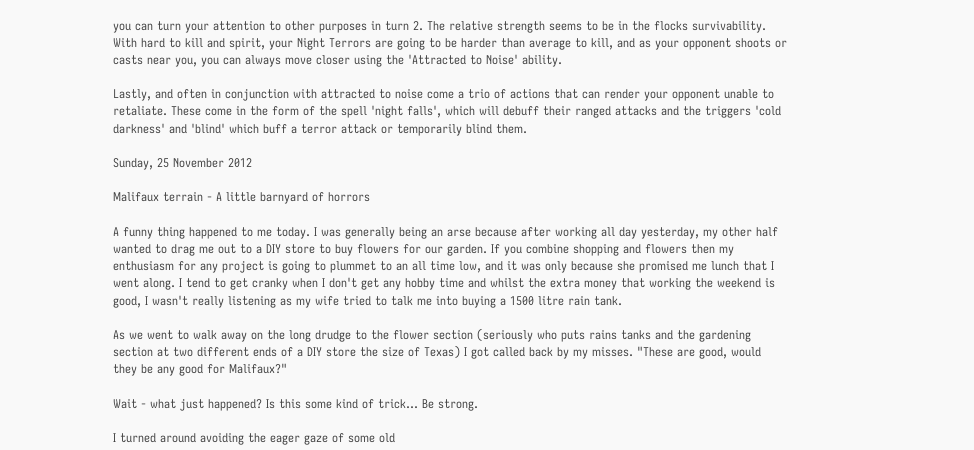you can turn your attention to other purposes in turn 2. The relative strength seems to be in the flocks survivability. With hard to kill and spirit, your Night Terrors are going to be harder than average to kill, and as your opponent shoots or casts near you, you can always move closer using the 'Attracted to Noise' ability.

Lastly, and often in conjunction with attracted to noise come a trio of actions that can render your opponent unable to retaliate. These come in the form of the spell 'night falls', which will debuff their ranged attacks and the triggers 'cold darkness' and 'blind' which buff a terror attack or temporarily blind them.

Sunday, 25 November 2012

Malifaux terrain - A little barnyard of horrors

A funny thing happened to me today. I was generally being an arse because after working all day yesterday, my other half wanted to drag me out to a DIY store to buy flowers for our garden. If you combine shopping and flowers then my enthusiasm for any project is going to plummet to an all time low, and it was only because she promised me lunch that I went along. I tend to get cranky when I don't get any hobby time and whilst the extra money that working the weekend is good, I wasn't really listening as my wife tried to talk me into buying a 1500 litre rain tank.

As we went to walk away on the long drudge to the flower section (seriously who puts rains tanks and the gardening section at two different ends of a DIY store the size of Texas) I got called back by my misses. "These are good, would they be any good for Malifaux?"

Wait - what just happened? Is this some kind of trick... Be strong.

I turned around avoiding the eager gaze of some old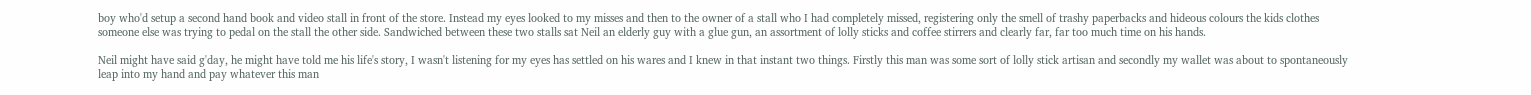boy who'd setup a second hand book and video stall in front of the store. Instead my eyes looked to my misses and then to the owner of a stall who I had completely missed, registering only the smell of trashy paperbacks and hideous colours the kids clothes someone else was trying to pedal on the stall the other side. Sandwiched between these two stalls sat Neil an elderly guy with a glue gun, an assortment of lolly sticks and coffee stirrers and clearly far, far too much time on his hands.

Neil might have said g'day, he might have told me his life's story, I wasn't listening for my eyes has settled on his wares and I knew in that instant two things. Firstly this man was some sort of lolly stick artisan and secondly my wallet was about to spontaneously leap into my hand and pay whatever this man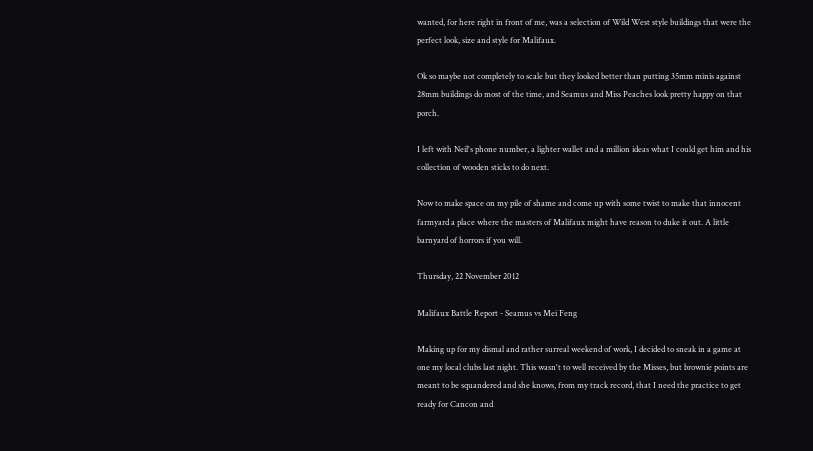wanted, for here right in front of me, was a selection of Wild West style buildings that were the perfect look, size and style for Malifaux.

Ok so maybe not completely to scale but they looked better than putting 35mm minis against 28mm buildings do most of the time, and Seamus and Miss Peaches look pretty happy on that porch.

I left with Neil's phone number, a lighter wallet and a million ideas what I could get him and his collection of wooden sticks to do next.

Now to make space on my pile of shame and come up with some twist to make that innocent farmyard a place where the masters of Malifaux might have reason to duke it out. A little barnyard of horrors if you will.

Thursday, 22 November 2012

Malifaux Battle Report - Seamus vs Mei Feng

Making up for my dismal and rather surreal weekend of work, I decided to sneak in a game at one my local clubs last night. This wasn't to well received by the Misses, but brownie points are meant to be squandered and she knows, from my track record, that I need the practice to get ready for Cancon and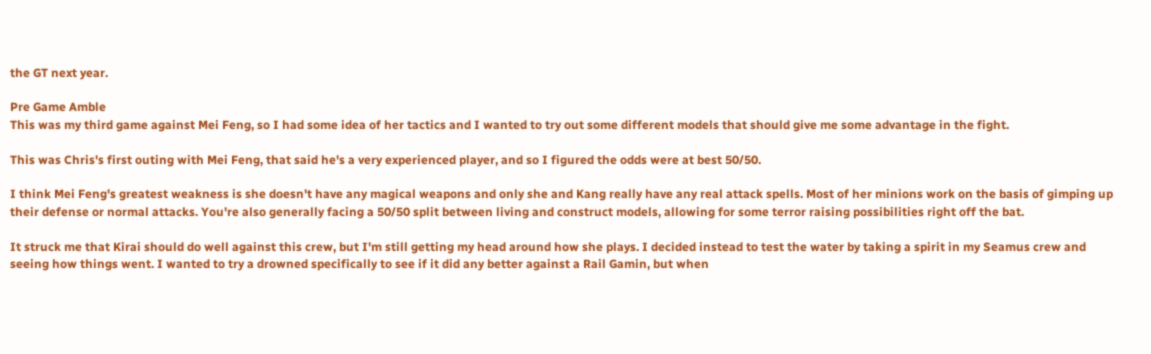the GT next year.

Pre Game Amble
This was my third game against Mei Feng, so I had some idea of her tactics and I wanted to try out some different models that should give me some advantage in the fight.

This was Chris's first outing with Mei Feng, that said he's a very experienced player, and so I figured the odds were at best 50/50.

I think Mei Feng's greatest weakness is she doesn't have any magical weapons and only she and Kang really have any real attack spells. Most of her minions work on the basis of gimping up their defense or normal attacks. You're also generally facing a 50/50 split between living and construct models, allowing for some terror raising possibilities right off the bat.

It struck me that Kirai should do well against this crew, but I'm still getting my head around how she plays. I decided instead to test the water by taking a spirit in my Seamus crew and seeing how things went. I wanted to try a drowned specifically to see if it did any better against a Rail Gamin, but when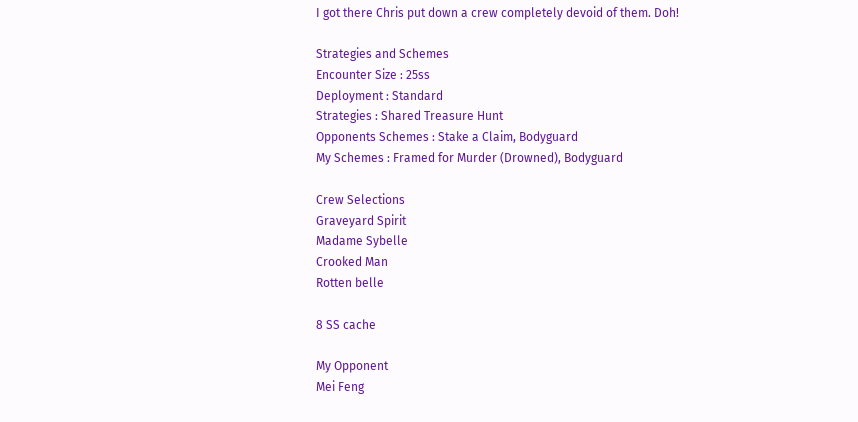I got there Chris put down a crew completely devoid of them. Doh!

Strategies and Schemes
Encounter Size : 25ss
Deployment : Standard
Strategies : Shared Treasure Hunt
Opponents Schemes : Stake a Claim, Bodyguard
My Schemes : Framed for Murder (Drowned), Bodyguard

Crew Selections
Graveyard Spirit
Madame Sybelle
Crooked Man
Rotten belle

8 SS cache

My Opponent
Mei Feng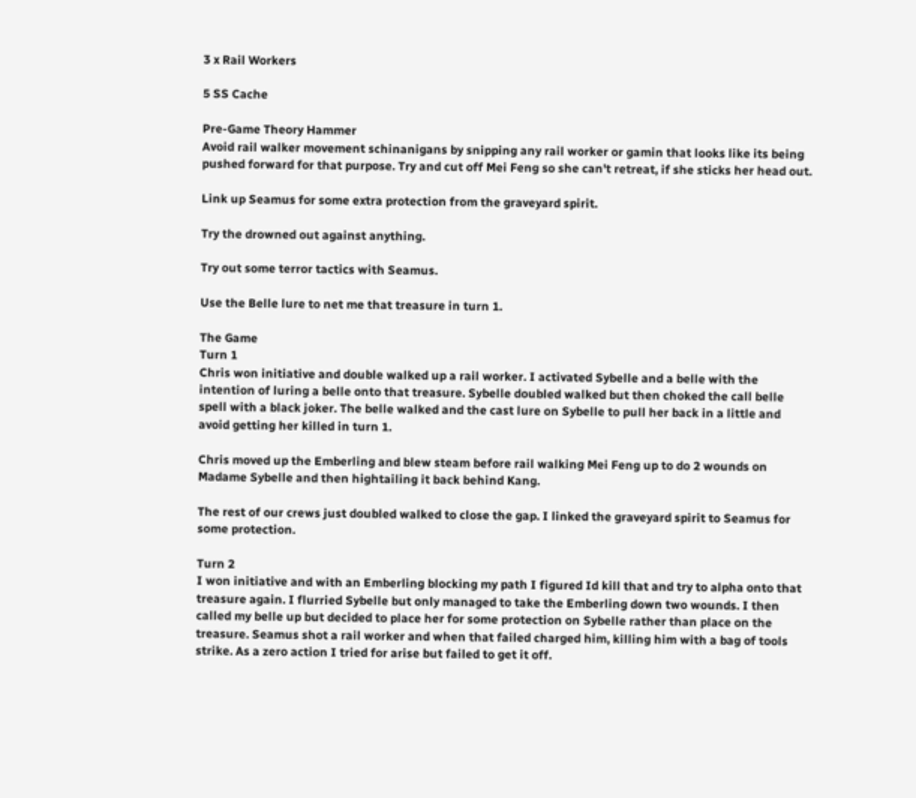3 x Rail Workers

5 SS Cache

Pre-Game Theory Hammer
Avoid rail walker movement schinanigans by snipping any rail worker or gamin that looks like its being pushed forward for that purpose. Try and cut off Mei Feng so she can't retreat, if she sticks her head out.

Link up Seamus for some extra protection from the graveyard spirit.

Try the drowned out against anything.

Try out some terror tactics with Seamus.

Use the Belle lure to net me that treasure in turn 1.

The Game
Turn 1
Chris won initiative and double walked up a rail worker. I activated Sybelle and a belle with the intention of luring a belle onto that treasure. Sybelle doubled walked but then choked the call belle spell with a black joker. The belle walked and the cast lure on Sybelle to pull her back in a little and avoid getting her killed in turn 1.

Chris moved up the Emberling and blew steam before rail walking Mei Feng up to do 2 wounds on Madame Sybelle and then hightailing it back behind Kang.

The rest of our crews just doubled walked to close the gap. I linked the graveyard spirit to Seamus for some protection.

Turn 2
I won initiative and with an Emberling blocking my path I figured Id kill that and try to alpha onto that treasure again. I flurried Sybelle but only managed to take the Emberling down two wounds. I then called my belle up but decided to place her for some protection on Sybelle rather than place on the treasure. Seamus shot a rail worker and when that failed charged him, killing him with a bag of tools strike. As a zero action I tried for arise but failed to get it off.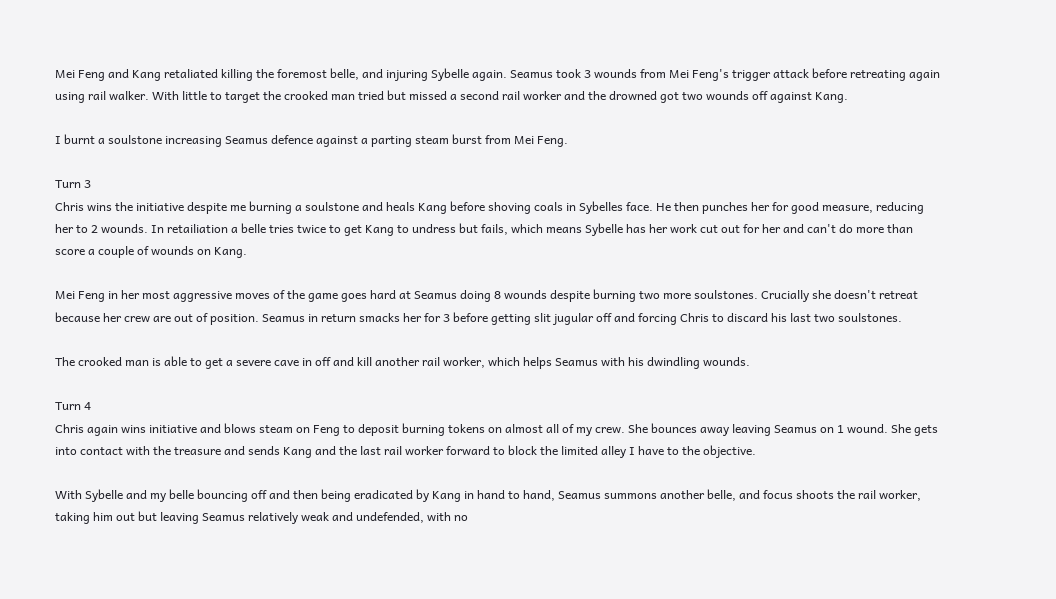Mei Feng and Kang retaliated killing the foremost belle, and injuring Sybelle again. Seamus took 3 wounds from Mei Feng's trigger attack before retreating again using rail walker. With little to target the crooked man tried but missed a second rail worker and the drowned got two wounds off against Kang.

I burnt a soulstone increasing Seamus defence against a parting steam burst from Mei Feng.

Turn 3
Chris wins the initiative despite me burning a soulstone and heals Kang before shoving coals in Sybelles face. He then punches her for good measure, reducing her to 2 wounds. In retailiation a belle tries twice to get Kang to undress but fails, which means Sybelle has her work cut out for her and can't do more than score a couple of wounds on Kang.

Mei Feng in her most aggressive moves of the game goes hard at Seamus doing 8 wounds despite burning two more soulstones. Crucially she doesn't retreat because her crew are out of position. Seamus in return smacks her for 3 before getting slit jugular off and forcing Chris to discard his last two soulstones.

The crooked man is able to get a severe cave in off and kill another rail worker, which helps Seamus with his dwindling wounds.

Turn 4
Chris again wins initiative and blows steam on Feng to deposit burning tokens on almost all of my crew. She bounces away leaving Seamus on 1 wound. She gets into contact with the treasure and sends Kang and the last rail worker forward to block the limited alley I have to the objective.

With Sybelle and my belle bouncing off and then being eradicated by Kang in hand to hand, Seamus summons another belle, and focus shoots the rail worker, taking him out but leaving Seamus relatively weak and undefended, with no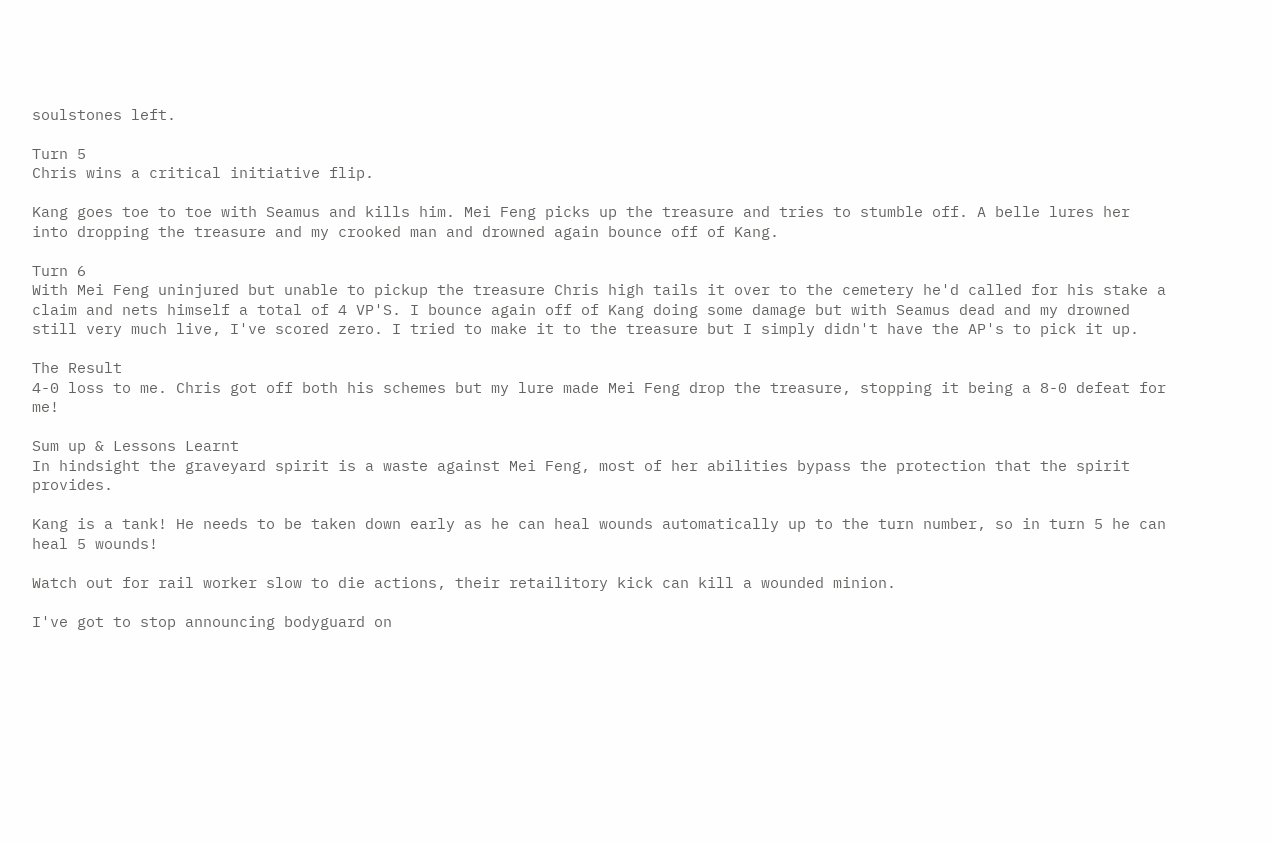soulstones left.

Turn 5
Chris wins a critical initiative flip.

Kang goes toe to toe with Seamus and kills him. Mei Feng picks up the treasure and tries to stumble off. A belle lures her into dropping the treasure and my crooked man and drowned again bounce off of Kang.

Turn 6
With Mei Feng uninjured but unable to pickup the treasure Chris high tails it over to the cemetery he'd called for his stake a claim and nets himself a total of 4 VP'S. I bounce again off of Kang doing some damage but with Seamus dead and my drowned still very much live, I've scored zero. I tried to make it to the treasure but I simply didn't have the AP's to pick it up.

The Result
4-0 loss to me. Chris got off both his schemes but my lure made Mei Feng drop the treasure, stopping it being a 8-0 defeat for me!

Sum up & Lessons Learnt
In hindsight the graveyard spirit is a waste against Mei Feng, most of her abilities bypass the protection that the spirit provides.

Kang is a tank! He needs to be taken down early as he can heal wounds automatically up to the turn number, so in turn 5 he can heal 5 wounds!

Watch out for rail worker slow to die actions, their retailitory kick can kill a wounded minion.

I've got to stop announcing bodyguard on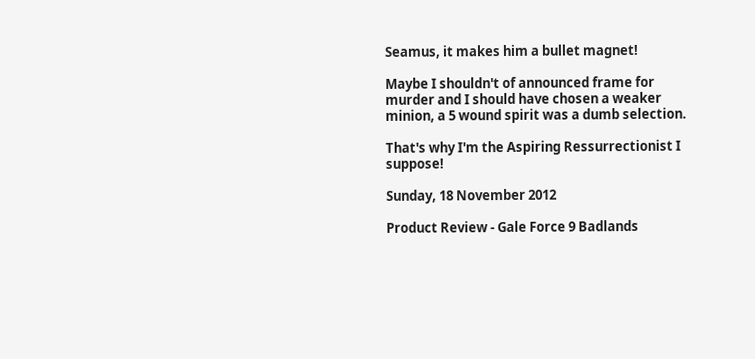Seamus, it makes him a bullet magnet!

Maybe I shouldn't of announced frame for murder and I should have chosen a weaker minion, a 5 wound spirit was a dumb selection.

That's why I'm the Aspiring Ressurrectionist I suppose!

Sunday, 18 November 2012

Product Review - Gale Force 9 Badlands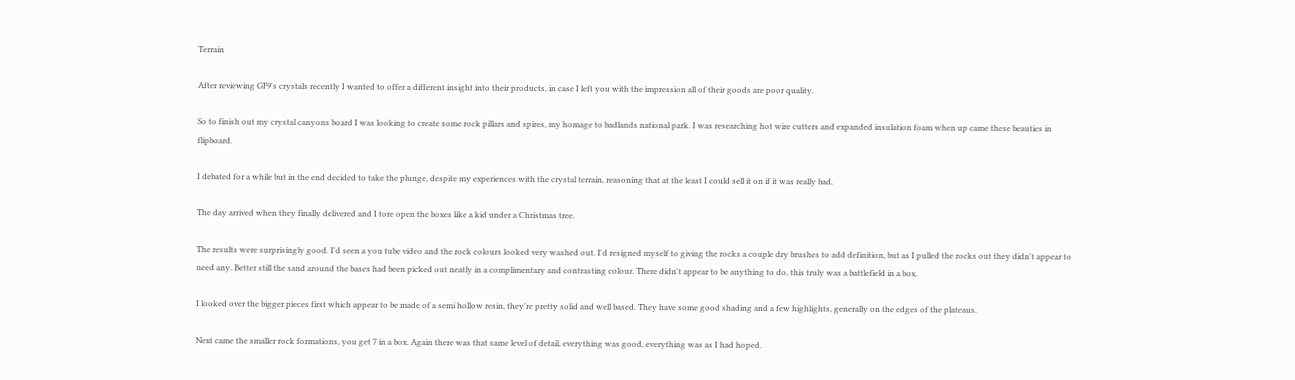Terrain

After reviewing GF9's crystals recently I wanted to offer a different insight into their products, in case I left you with the impression all of their goods are poor quality.

So to finish out my crystal canyons board I was looking to create some rock pillars and spires, my homage to badlands national park. I was researching hot wire cutters and expanded insulation foam when up came these beauties in flipboard.

I debated for a while but in the end decided to take the plunge, despite my experiences with the crystal terrain, reasoning that at the least I could sell it on if it was really bad.

The day arrived when they finally delivered and I tore open the boxes like a kid under a Christmas tree.

The results were surprisingly good. I'd seen a you tube video and the rock colours looked very washed out. I'd resigned myself to giving the rocks a couple dry brushes to add definition, but as I pulled the rocks out they didn't appear to need any. Better still the sand around the bases had been picked out neatly in a complimentary and contrasting colour. There didn't appear to be anything to do, this truly was a battlefield in a box.

I looked over the bigger pieces first which appear to be made of a semi hollow resin, they're pretty solid and well based. They have some good shading and a few highlights, generally on the edges of the plateaus.

Next came the smaller rock formations, you get 7 in a box. Again there was that same level of detail, everything was good, everything was as I had hoped.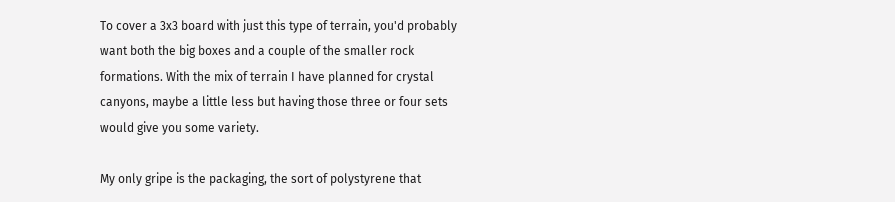To cover a 3x3 board with just this type of terrain, you'd probably want both the big boxes and a couple of the smaller rock formations. With the mix of terrain I have planned for crystal canyons, maybe a little less but having those three or four sets would give you some variety.

My only gripe is the packaging, the sort of polystyrene that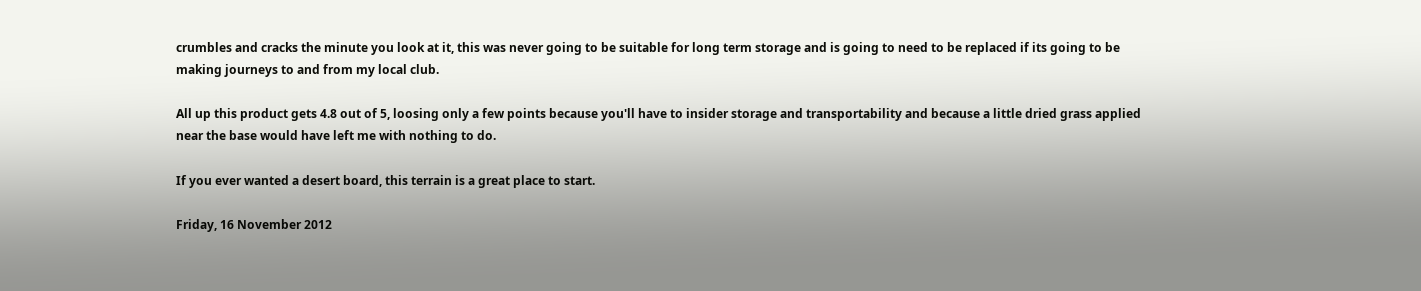crumbles and cracks the minute you look at it, this was never going to be suitable for long term storage and is going to need to be replaced if its going to be making journeys to and from my local club.

All up this product gets 4.8 out of 5, loosing only a few points because you'll have to insider storage and transportability and because a little dried grass applied near the base would have left me with nothing to do.

If you ever wanted a desert board, this terrain is a great place to start.

Friday, 16 November 2012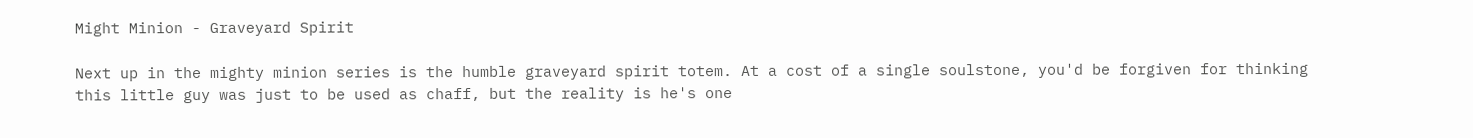Might Minion - Graveyard Spirit

Next up in the mighty minion series is the humble graveyard spirit totem. At a cost of a single soulstone, you'd be forgiven for thinking this little guy was just to be used as chaff, but the reality is he's one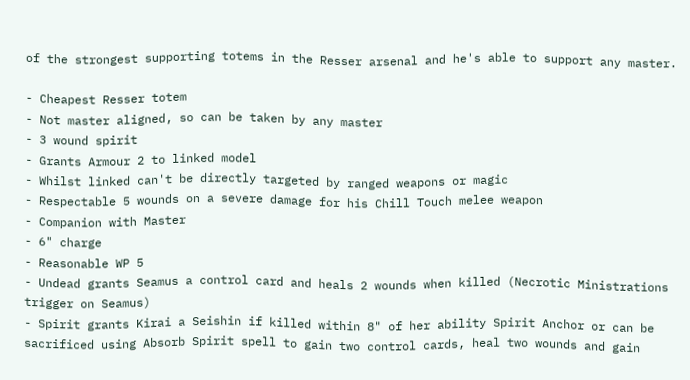of the strongest supporting totems in the Resser arsenal and he's able to support any master.

- Cheapest Resser totem
- Not master aligned, so can be taken by any master
- 3 wound spirit
- Grants Armour 2 to linked model
- Whilst linked can't be directly targeted by ranged weapons or magic
- Respectable 5 wounds on a severe damage for his Chill Touch melee weapon
- Companion with Master
- 6" charge
- Reasonable WP 5
- Undead grants Seamus a control card and heals 2 wounds when killed (Necrotic Ministrations trigger on Seamus)
- Spirit grants Kirai a Seishin if killed within 8" of her ability Spirit Anchor or can be sacrificed using Absorb Spirit spell to gain two control cards, heal two wounds and gain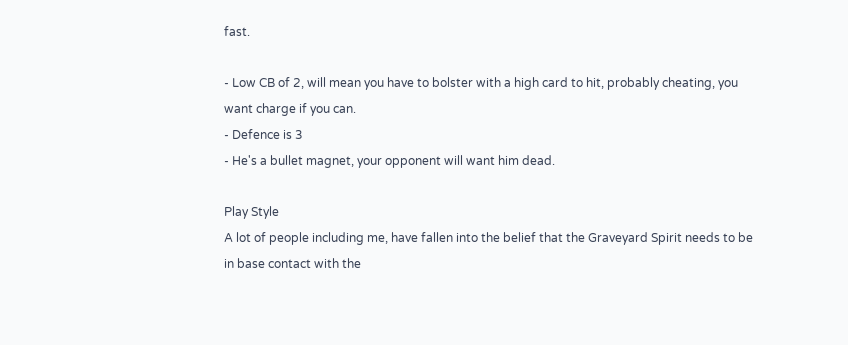fast.

- Low CB of 2, will mean you have to bolster with a high card to hit, probably cheating, you want charge if you can.
- Defence is 3
- He's a bullet magnet, your opponent will want him dead.

Play Style
A lot of people including me, have fallen into the belief that the Graveyard Spirit needs to be in base contact with the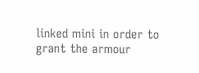linked mini in order to grant the armour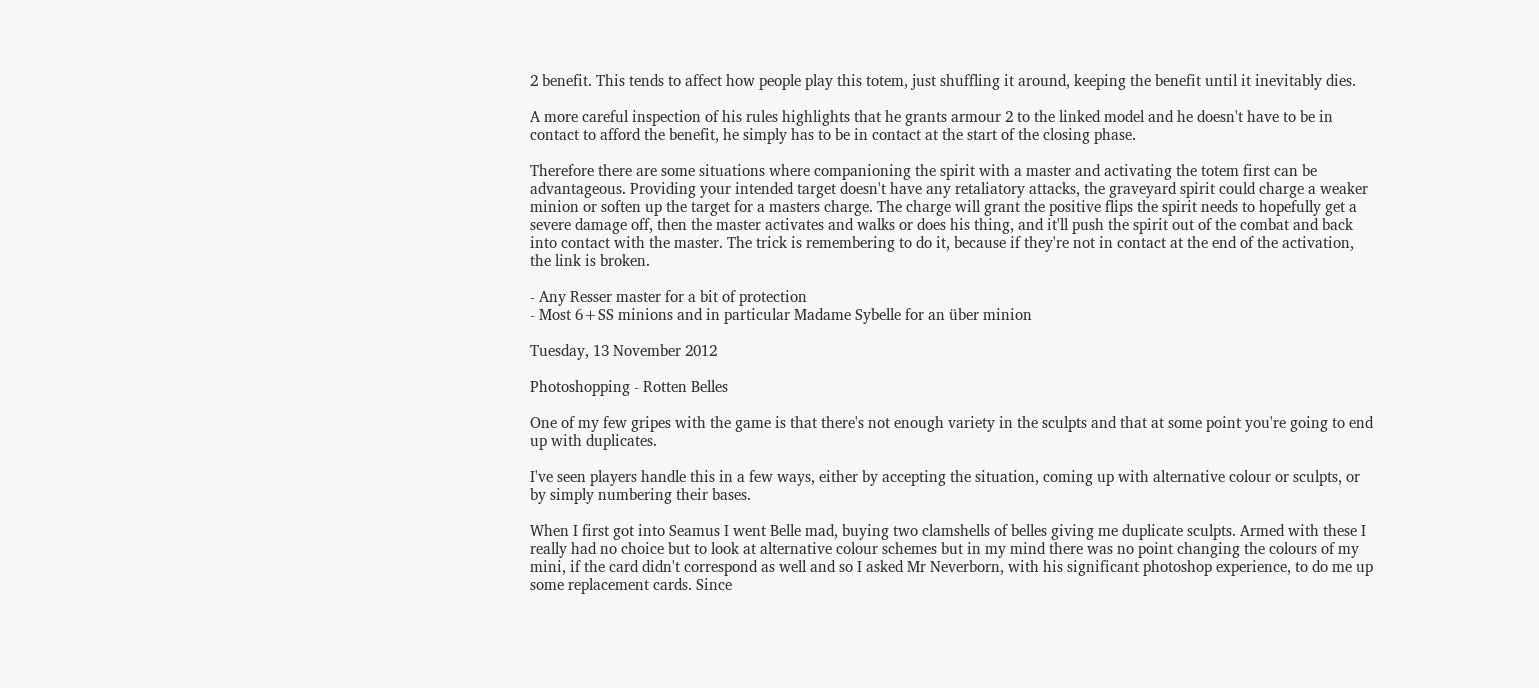2 benefit. This tends to affect how people play this totem, just shuffling it around, keeping the benefit until it inevitably dies.

A more careful inspection of his rules highlights that he grants armour 2 to the linked model and he doesn't have to be in contact to afford the benefit, he simply has to be in contact at the start of the closing phase.

Therefore there are some situations where companioning the spirit with a master and activating the totem first can be advantageous. Providing your intended target doesn't have any retaliatory attacks, the graveyard spirit could charge a weaker minion or soften up the target for a masters charge. The charge will grant the positive flips the spirit needs to hopefully get a severe damage off, then the master activates and walks or does his thing, and it'll push the spirit out of the combat and back into contact with the master. The trick is remembering to do it, because if they're not in contact at the end of the activation, the link is broken.

- Any Resser master for a bit of protection
- Most 6+SS minions and in particular Madame Sybelle for an über minion

Tuesday, 13 November 2012

Photoshopping - Rotten Belles

One of my few gripes with the game is that there's not enough variety in the sculpts and that at some point you're going to end up with duplicates.

I've seen players handle this in a few ways, either by accepting the situation, coming up with alternative colour or sculpts, or by simply numbering their bases.

When I first got into Seamus I went Belle mad, buying two clamshells of belles giving me duplicate sculpts. Armed with these I really had no choice but to look at alternative colour schemes but in my mind there was no point changing the colours of my mini, if the card didn't correspond as well and so I asked Mr Neverborn, with his significant photoshop experience, to do me up some replacement cards. Since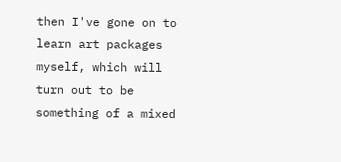then I've gone on to learn art packages myself, which will turn out to be something of a mixed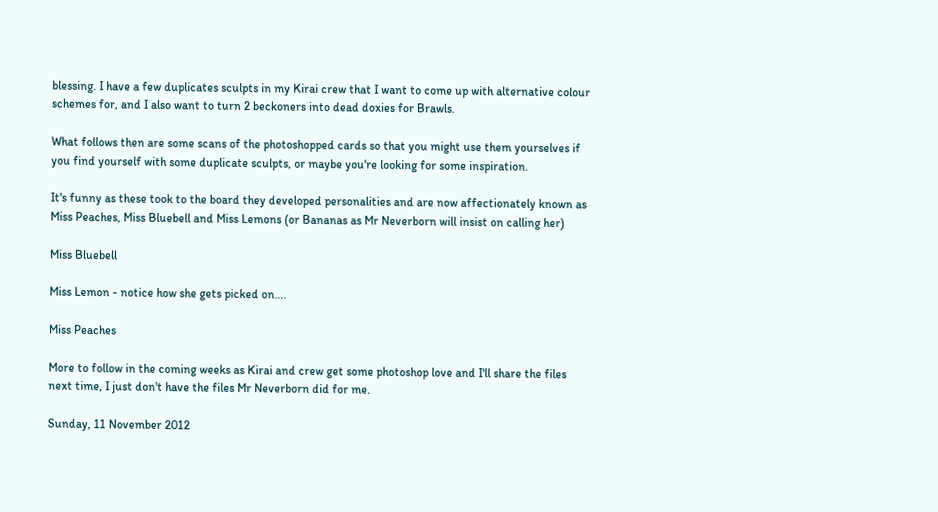blessing. I have a few duplicates sculpts in my Kirai crew that I want to come up with alternative colour schemes for, and I also want to turn 2 beckoners into dead doxies for Brawls.

What follows then are some scans of the photoshopped cards so that you might use them yourselves if you find yourself with some duplicate sculpts, or maybe you're looking for some inspiration.

It's funny as these took to the board they developed personalities and are now affectionately known as Miss Peaches, Miss Bluebell and Miss Lemons (or Bananas as Mr Neverborn will insist on calling her)

Miss Bluebell

Miss Lemon - notice how she gets picked on....

Miss Peaches

More to follow in the coming weeks as Kirai and crew get some photoshop love and I'll share the files next time, I just don't have the files Mr Neverborn did for me.

Sunday, 11 November 2012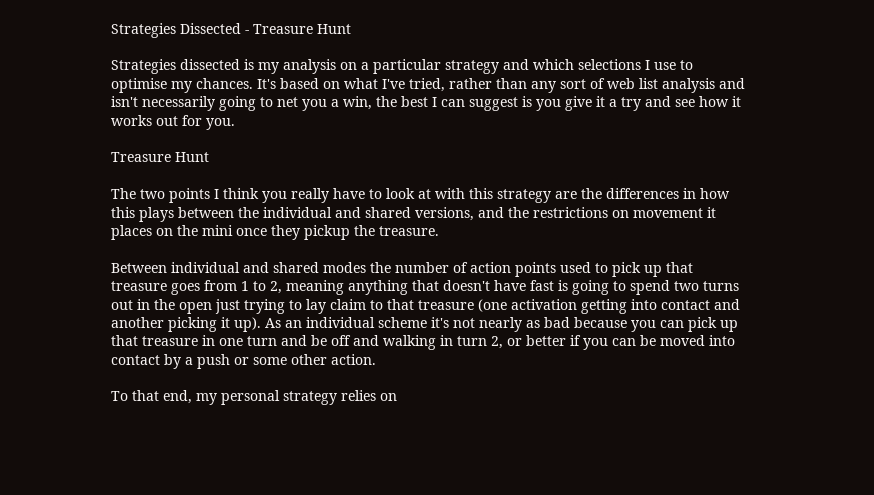Strategies Dissected - Treasure Hunt

Strategies dissected is my analysis on a particular strategy and which selections I use to optimise my chances. It's based on what I've tried, rather than any sort of web list analysis and isn't necessarily going to net you a win, the best I can suggest is you give it a try and see how it works out for you.

Treasure Hunt

The two points I think you really have to look at with this strategy are the differences in how this plays between the individual and shared versions, and the restrictions on movement it places on the mini once they pickup the treasure.

Between individual and shared modes the number of action points used to pick up that treasure goes from 1 to 2, meaning anything that doesn't have fast is going to spend two turns out in the open just trying to lay claim to that treasure (one activation getting into contact and another picking it up). As an individual scheme it's not nearly as bad because you can pick up that treasure in one turn and be off and walking in turn 2, or better if you can be moved into contact by a push or some other action.

To that end, my personal strategy relies on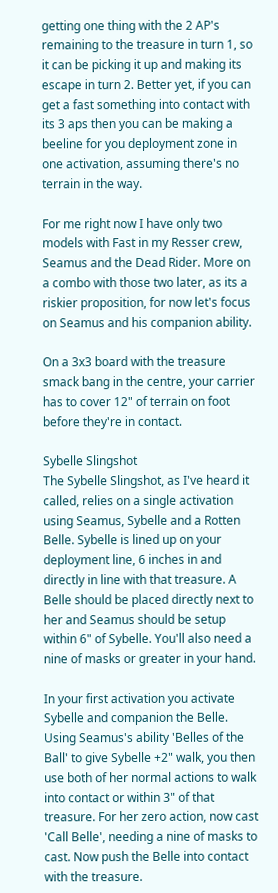getting one thing with the 2 AP's remaining to the treasure in turn 1, so it can be picking it up and making its escape in turn 2. Better yet, if you can get a fast something into contact with its 3 aps then you can be making a beeline for you deployment zone in one activation, assuming there's no terrain in the way.

For me right now I have only two models with Fast in my Resser crew, Seamus and the Dead Rider. More on a combo with those two later, as its a riskier proposition, for now let's focus on Seamus and his companion ability.

On a 3x3 board with the treasure smack bang in the centre, your carrier has to cover 12" of terrain on foot before they're in contact.

Sybelle Slingshot
The Sybelle Slingshot, as I've heard it called, relies on a single activation using Seamus, Sybelle and a Rotten Belle. Sybelle is lined up on your deployment line, 6 inches in and directly in line with that treasure. A Belle should be placed directly next to her and Seamus should be setup within 6" of Sybelle. You'll also need a nine of masks or greater in your hand.

In your first activation you activate Sybelle and companion the Belle. Using Seamus's ability 'Belles of the Ball' to give Sybelle +2" walk, you then use both of her normal actions to walk into contact or within 3" of that treasure. For her zero action, now cast 'Call Belle', needing a nine of masks to cast. Now push the Belle into contact with the treasure.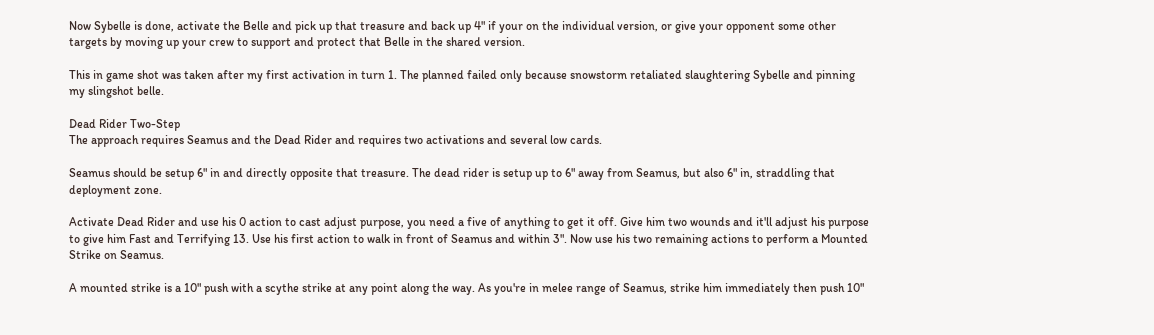Now Sybelle is done, activate the Belle and pick up that treasure and back up 4" if your on the individual version, or give your opponent some other targets by moving up your crew to support and protect that Belle in the shared version.

This in game shot was taken after my first activation in turn 1. The planned failed only because snowstorm retaliated slaughtering Sybelle and pinning my slingshot belle.

Dead Rider Two-Step
The approach requires Seamus and the Dead Rider and requires two activations and several low cards.

Seamus should be setup 6" in and directly opposite that treasure. The dead rider is setup up to 6" away from Seamus, but also 6" in, straddling that deployment zone.

Activate Dead Rider and use his 0 action to cast adjust purpose, you need a five of anything to get it off. Give him two wounds and it'll adjust his purpose to give him Fast and Terrifying 13. Use his first action to walk in front of Seamus and within 3". Now use his two remaining actions to perform a Mounted Strike on Seamus.

A mounted strike is a 10" push with a scythe strike at any point along the way. As you're in melee range of Seamus, strike him immediately then push 10"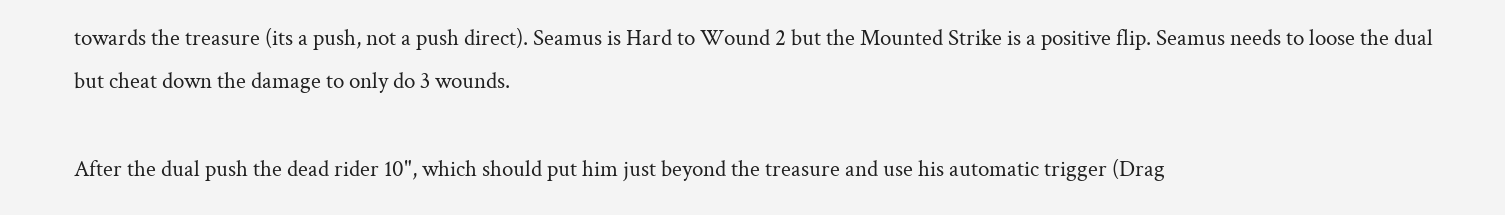towards the treasure (its a push, not a push direct). Seamus is Hard to Wound 2 but the Mounted Strike is a positive flip. Seamus needs to loose the dual but cheat down the damage to only do 3 wounds.

After the dual push the dead rider 10", which should put him just beyond the treasure and use his automatic trigger (Drag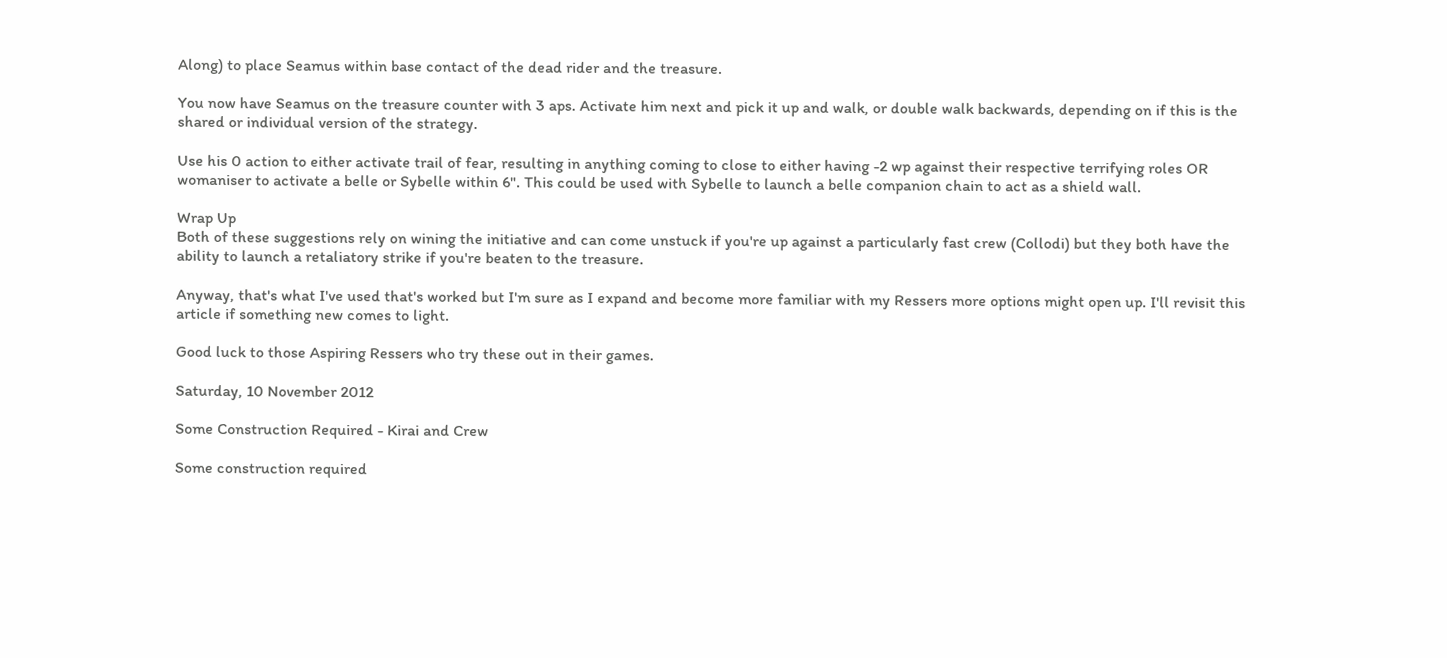Along) to place Seamus within base contact of the dead rider and the treasure.

You now have Seamus on the treasure counter with 3 aps. Activate him next and pick it up and walk, or double walk backwards, depending on if this is the shared or individual version of the strategy.

Use his 0 action to either activate trail of fear, resulting in anything coming to close to either having -2 wp against their respective terrifying roles OR womaniser to activate a belle or Sybelle within 6". This could be used with Sybelle to launch a belle companion chain to act as a shield wall.

Wrap Up
Both of these suggestions rely on wining the initiative and can come unstuck if you're up against a particularly fast crew (Collodi) but they both have the ability to launch a retaliatory strike if you're beaten to the treasure.

Anyway, that's what I've used that's worked but I'm sure as I expand and become more familiar with my Ressers more options might open up. I'll revisit this article if something new comes to light.

Good luck to those Aspiring Ressers who try these out in their games.

Saturday, 10 November 2012

Some Construction Required - Kirai and Crew

Some construction required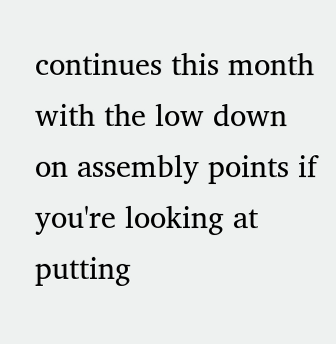continues this month with the low down on assembly points if you're looking at putting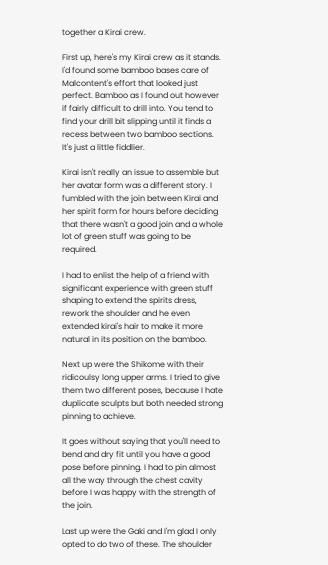together a Kirai crew.

First up, here's my Kirai crew as it stands. I'd found some bamboo bases care of Malcontent's effort that looked just perfect. Bamboo as I found out however if fairly difficult to drill into. You tend to find your drill bit slipping until it finds a recess between two bamboo sections. It's just a little fiddlier.

Kirai isn't really an issue to assemble but her avatar form was a different story. I fumbled with the join between Kirai and her spirit form for hours before deciding that there wasn't a good join and a whole lot of green stuff was going to be required.

I had to enlist the help of a friend with significant experience with green stuff shaping to extend the spirits dress, rework the shoulder and he even extended kirai's hair to make it more natural in its position on the bamboo.

Next up were the Shikome with their ridicoulsy long upper arms. I tried to give them two different poses, because I hate duplicate sculpts but both needed strong pinning to achieve.

It goes without saying that you'll need to bend and dry fit until you have a good pose before pinning. I had to pin almost all the way through the chest cavity before I was happy with the strength of the join.

Last up were the Gaki and I'm glad I only opted to do two of these. The shoulder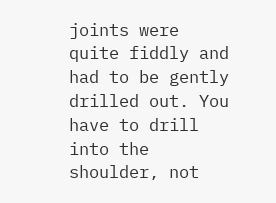joints were quite fiddly and had to be gently drilled out. You have to drill into the shoulder, not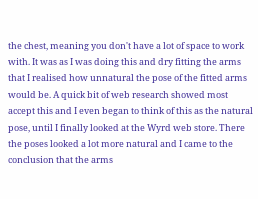the chest, meaning you don't have a lot of space to work with. It was as I was doing this and dry fitting the arms that I realised how unnatural the pose of the fitted arms would be. A quick bit of web research showed most accept this and I even began to think of this as the natural pose, until I finally looked at the Wyrd web store. There the poses looked a lot more natural and I came to the conclusion that the arms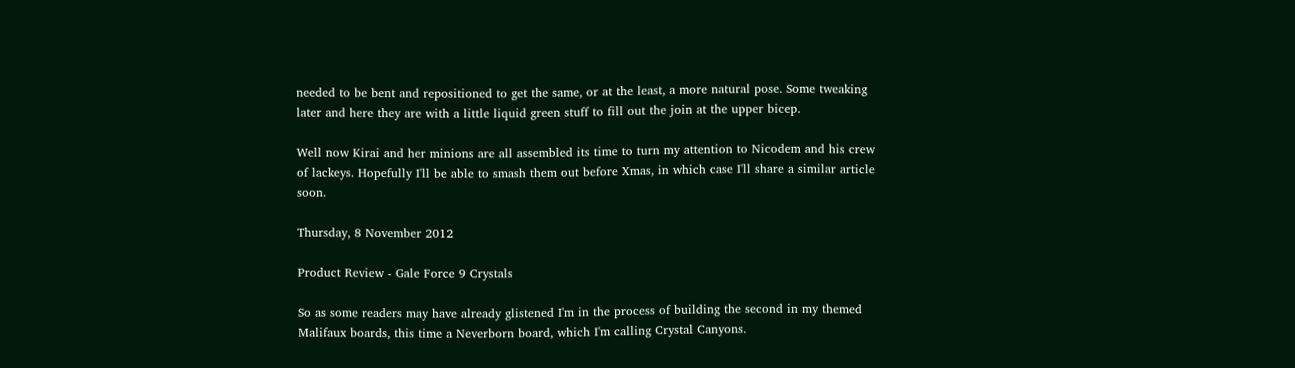needed to be bent and repositioned to get the same, or at the least, a more natural pose. Some tweaking later and here they are with a little liquid green stuff to fill out the join at the upper bicep.

Well now Kirai and her minions are all assembled its time to turn my attention to Nicodem and his crew of lackeys. Hopefully I'll be able to smash them out before Xmas, in which case I'll share a similar article soon.

Thursday, 8 November 2012

Product Review - Gale Force 9 Crystals

So as some readers may have already glistened I'm in the process of building the second in my themed Malifaux boards, this time a Neverborn board, which I'm calling Crystal Canyons.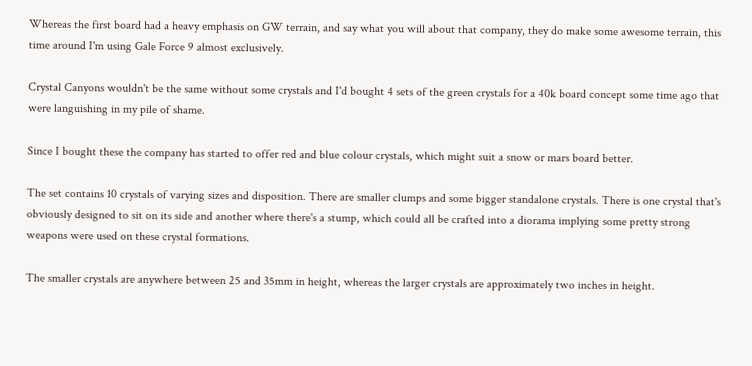Whereas the first board had a heavy emphasis on GW terrain, and say what you will about that company, they do make some awesome terrain, this time around I'm using Gale Force 9 almost exclusively.

Crystal Canyons wouldn't be the same without some crystals and I'd bought 4 sets of the green crystals for a 40k board concept some time ago that were languishing in my pile of shame.

Since I bought these the company has started to offer red and blue colour crystals, which might suit a snow or mars board better.

The set contains 10 crystals of varying sizes and disposition. There are smaller clumps and some bigger standalone crystals. There is one crystal that's obviously designed to sit on its side and another where there's a stump, which could all be crafted into a diorama implying some pretty strong weapons were used on these crystal formations.

The smaller crystals are anywhere between 25 and 35mm in height, whereas the larger crystals are approximately two inches in height.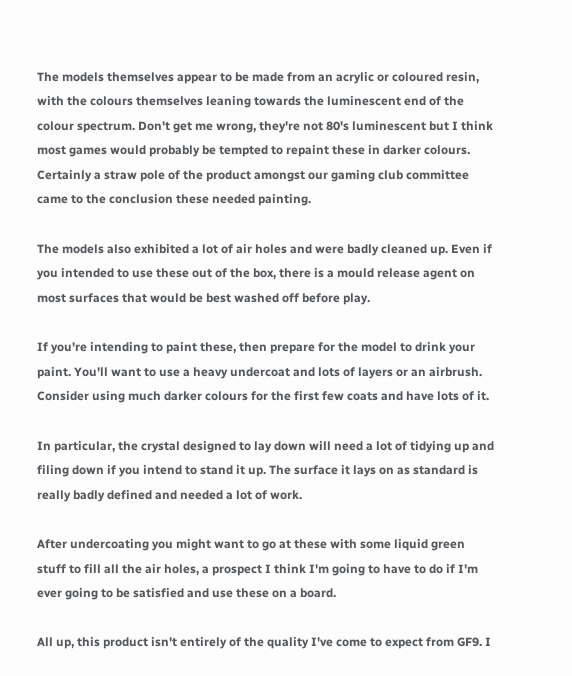The models themselves appear to be made from an acrylic or coloured resin, with the colours themselves leaning towards the luminescent end of the colour spectrum. Don't get me wrong, they're not 80's luminescent but I think most games would probably be tempted to repaint these in darker colours. Certainly a straw pole of the product amongst our gaming club committee came to the conclusion these needed painting.

The models also exhibited a lot of air holes and were badly cleaned up. Even if you intended to use these out of the box, there is a mould release agent on most surfaces that would be best washed off before play.

If you're intending to paint these, then prepare for the model to drink your paint. You'll want to use a heavy undercoat and lots of layers or an airbrush. Consider using much darker colours for the first few coats and have lots of it.

In particular, the crystal designed to lay down will need a lot of tidying up and filing down if you intend to stand it up. The surface it lays on as standard is really badly defined and needed a lot of work.

After undercoating you might want to go at these with some liquid green stuff to fill all the air holes, a prospect I think I'm going to have to do if I'm ever going to be satisfied and use these on a board.

All up, this product isn't entirely of the quality I've come to expect from GF9. I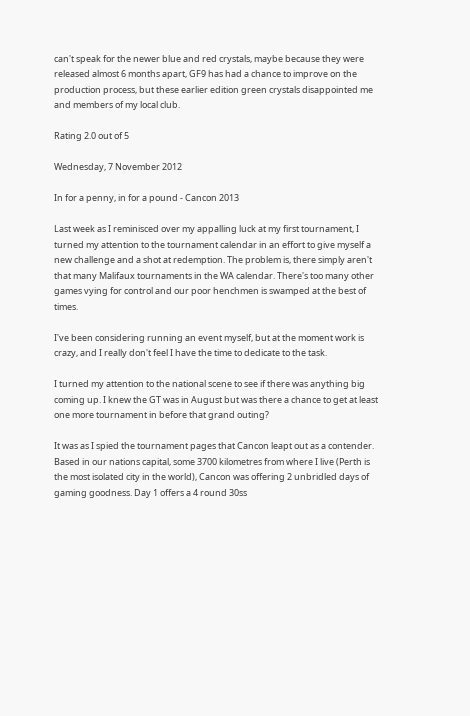can't speak for the newer blue and red crystals, maybe because they were released almost 6 months apart, GF9 has had a chance to improve on the production process, but these earlier edition green crystals disappointed me and members of my local club.

Rating 2.0 out of 5

Wednesday, 7 November 2012

In for a penny, in for a pound - Cancon 2013

Last week as I reminisced over my appalling luck at my first tournament, I turned my attention to the tournament calendar in an effort to give myself a new challenge and a shot at redemption. The problem is, there simply aren't that many Malifaux tournaments in the WA calendar. There's too many other games vying for control and our poor henchmen is swamped at the best of times.

I've been considering running an event myself, but at the moment work is crazy, and I really don't feel I have the time to dedicate to the task.

I turned my attention to the national scene to see if there was anything big coming up. I knew the GT was in August but was there a chance to get at least one more tournament in before that grand outing?

It was as I spied the tournament pages that Cancon leapt out as a contender. Based in our nations capital, some 3700 kilometres from where I live (Perth is the most isolated city in the world), Cancon was offering 2 unbridled days of gaming goodness. Day 1 offers a 4 round 30ss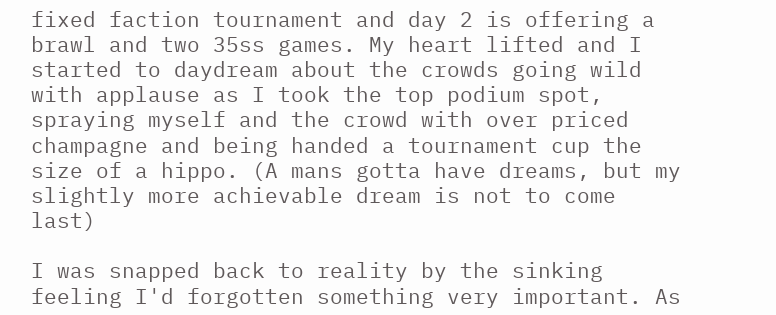fixed faction tournament and day 2 is offering a brawl and two 35ss games. My heart lifted and I started to daydream about the crowds going wild with applause as I took the top podium spot, spraying myself and the crowd with over priced champagne and being handed a tournament cup the size of a hippo. (A mans gotta have dreams, but my slightly more achievable dream is not to come last)

I was snapped back to reality by the sinking feeling I'd forgotten something very important. As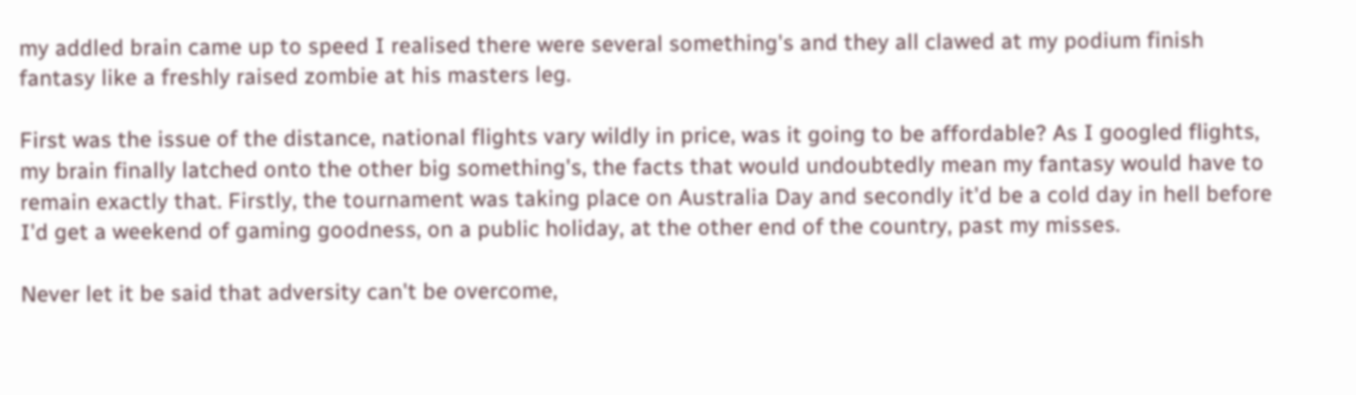my addled brain came up to speed I realised there were several something's and they all clawed at my podium finish fantasy like a freshly raised zombie at his masters leg.

First was the issue of the distance, national flights vary wildly in price, was it going to be affordable? As I googled flights, my brain finally latched onto the other big something's, the facts that would undoubtedly mean my fantasy would have to remain exactly that. Firstly, the tournament was taking place on Australia Day and secondly it'd be a cold day in hell before I'd get a weekend of gaming goodness, on a public holiday, at the other end of the country, past my misses.

Never let it be said that adversity can't be overcome,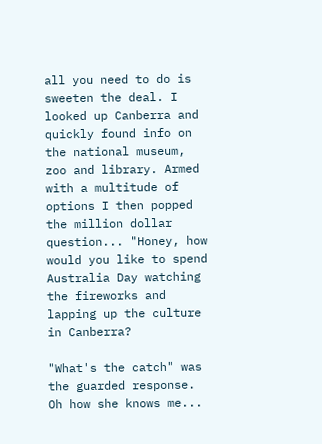all you need to do is sweeten the deal. I looked up Canberra and quickly found info on the national museum, zoo and library. Armed with a multitude of options I then popped the million dollar question... "Honey, how would you like to spend Australia Day watching the fireworks and lapping up the culture in Canberra?

"What's the catch" was the guarded response. Oh how she knows me...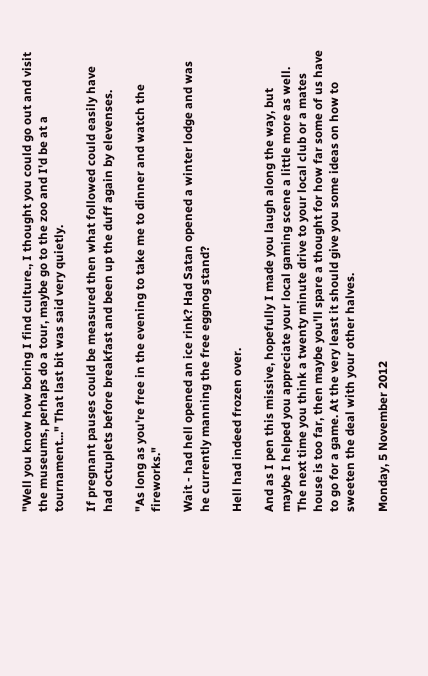"Well you know how boring I find culture., I thought you could go out and visit the museums, perhaps do a tour, maybe go to the zoo and I'd be at a tournament..." That last bit was said very quietly.

If pregnant pauses could be measured then what followed could easily have had octuplets before breakfast and been up the duff again by elevenses.

"As long as you're free in the evening to take me to dinner and watch the fireworks."

Wait - had hell opened an ice rink? Had Satan opened a winter lodge and was he currently manning the free eggnog stand?

Hell had indeed frozen over.

And as I pen this missive, hopefully I made you laugh along the way, but maybe I helped you appreciate your local gaming scene a little more as well. The next time you think a twenty minute drive to your local club or a mates house is too far, then maybe you'll spare a thought for how far some of us have to go for a game. At the very least it should give you some ideas on how to sweeten the deal with your other halves.

Monday, 5 November 2012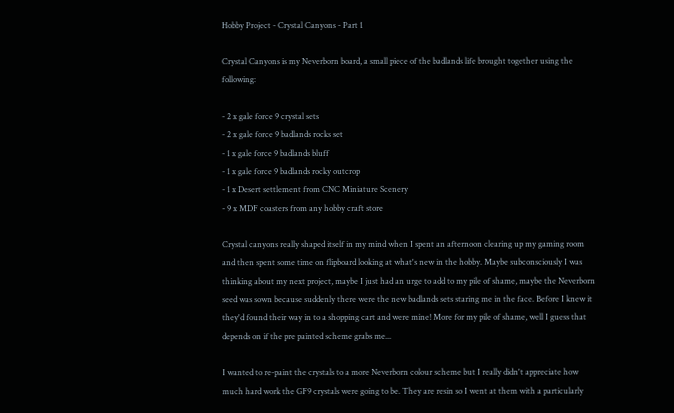Hobby Project - Crystal Canyons - Part 1

Crystal Canyons is my Neverborn board, a small piece of the badlands life brought together using the following:

- 2 x gale force 9 crystal sets
- 2 x gale force 9 badlands rocks set
- 1 x gale force 9 badlands bluff
- 1 x gale force 9 badlands rocky outcrop
- 1 x Desert settlement from CNC Miniature Scenery
- 9 x MDF coasters from any hobby craft store

Crystal canyons really shaped itself in my mind when I spent an afternoon clearing up my gaming room and then spent some time on flipboard looking at what's new in the hobby. Maybe subconsciously I was thinking about my next project, maybe I just had an urge to add to my pile of shame, maybe the Neverborn seed was sown because suddenly there were the new badlands sets staring me in the face. Before I knew it they'd found their way in to a shopping cart and were mine! More for my pile of shame, well I guess that depends on if the pre painted scheme grabs me...

I wanted to re-paint the crystals to a more Neverborn colour scheme but I really didn't appreciate how much hard work the GF9 crystals were going to be. They are resin so I went at them with a particularly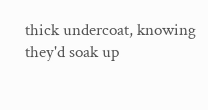thick undercoat, knowing they'd soak up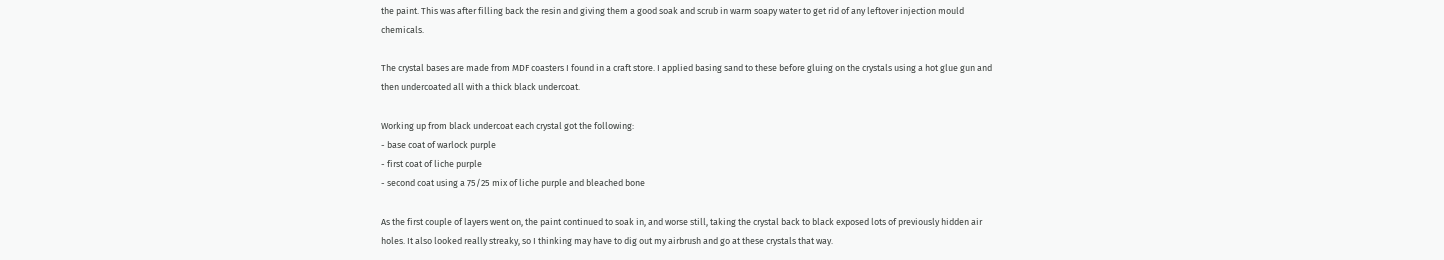the paint. This was after filling back the resin and giving them a good soak and scrub in warm soapy water to get rid of any leftover injection mould chemicals.

The crystal bases are made from MDF coasters I found in a craft store. I applied basing sand to these before gluing on the crystals using a hot glue gun and then undercoated all with a thick black undercoat.

Working up from black undercoat each crystal got the following:
- base coat of warlock purple
- first coat of liche purple
- second coat using a 75/25 mix of liche purple and bleached bone

As the first couple of layers went on, the paint continued to soak in, and worse still, taking the crystal back to black exposed lots of previously hidden air holes. It also looked really streaky, so I thinking may have to dig out my airbrush and go at these crystals that way.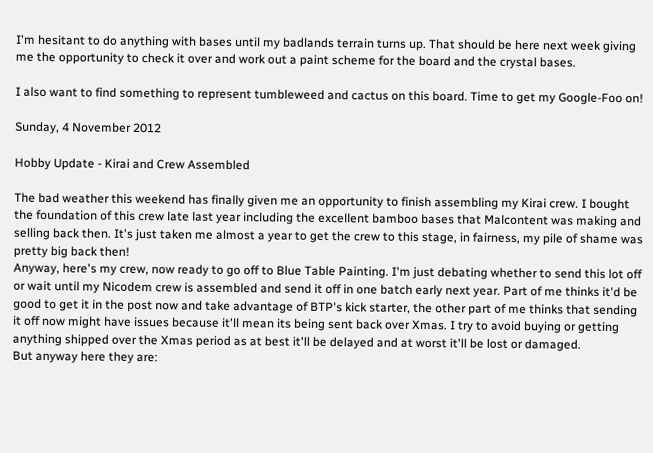I'm hesitant to do anything with bases until my badlands terrain turns up. That should be here next week giving me the opportunity to check it over and work out a paint scheme for the board and the crystal bases.

I also want to find something to represent tumbleweed and cactus on this board. Time to get my Google-Foo on!

Sunday, 4 November 2012

Hobby Update - Kirai and Crew Assembled

The bad weather this weekend has finally given me an opportunity to finish assembling my Kirai crew. I bought the foundation of this crew late last year including the excellent bamboo bases that Malcontent was making and selling back then. It's just taken me almost a year to get the crew to this stage, in fairness, my pile of shame was pretty big back then!
Anyway, here's my crew, now ready to go off to Blue Table Painting. I'm just debating whether to send this lot off or wait until my Nicodem crew is assembled and send it off in one batch early next year. Part of me thinks it'd be good to get it in the post now and take advantage of BTP's kick starter, the other part of me thinks that sending it off now might have issues because it'll mean its being sent back over Xmas. I try to avoid buying or getting anything shipped over the Xmas period as at best it'll be delayed and at worst it'll be lost or damaged.
But anyway here they are: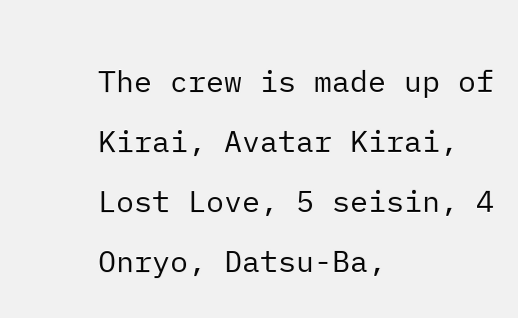The crew is made up of Kirai, Avatar Kirai, Lost Love, 5 seisin, 4 Onryo, Datsu-Ba,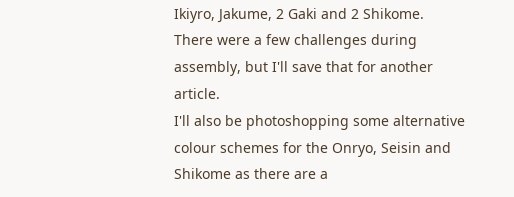Ikiyro, Jakume, 2 Gaki and 2 Shikome.
There were a few challenges during assembly, but I'll save that for another article.
I'll also be photoshopping some alternative colour schemes for the Onryo, Seisin and Shikome as there are a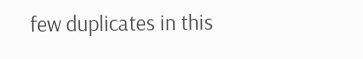few duplicates in this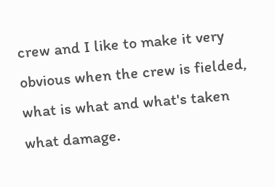crew and I like to make it very obvious when the crew is fielded, what is what and what's taken what damage.